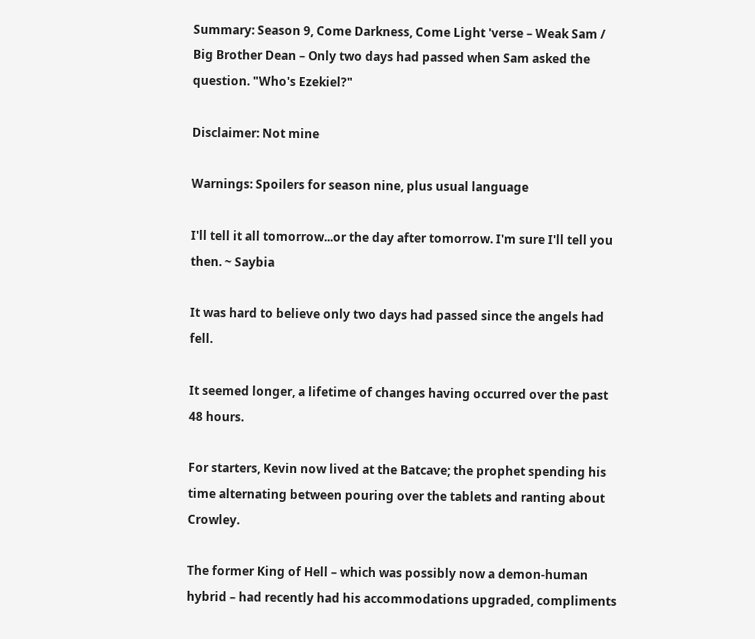Summary: Season 9, Come Darkness, Come Light 'verse – Weak Sam / Big Brother Dean – Only two days had passed when Sam asked the question. "Who's Ezekiel?"

Disclaimer: Not mine

Warnings: Spoilers for season nine, plus usual language

I'll tell it all tomorrow...or the day after tomorrow. I'm sure I'll tell you then. ~ Saybia

It was hard to believe only two days had passed since the angels had fell.

It seemed longer, a lifetime of changes having occurred over the past 48 hours.

For starters, Kevin now lived at the Batcave; the prophet spending his time alternating between pouring over the tablets and ranting about Crowley.

The former King of Hell – which was possibly now a demon-human hybrid – had recently had his accommodations upgraded, compliments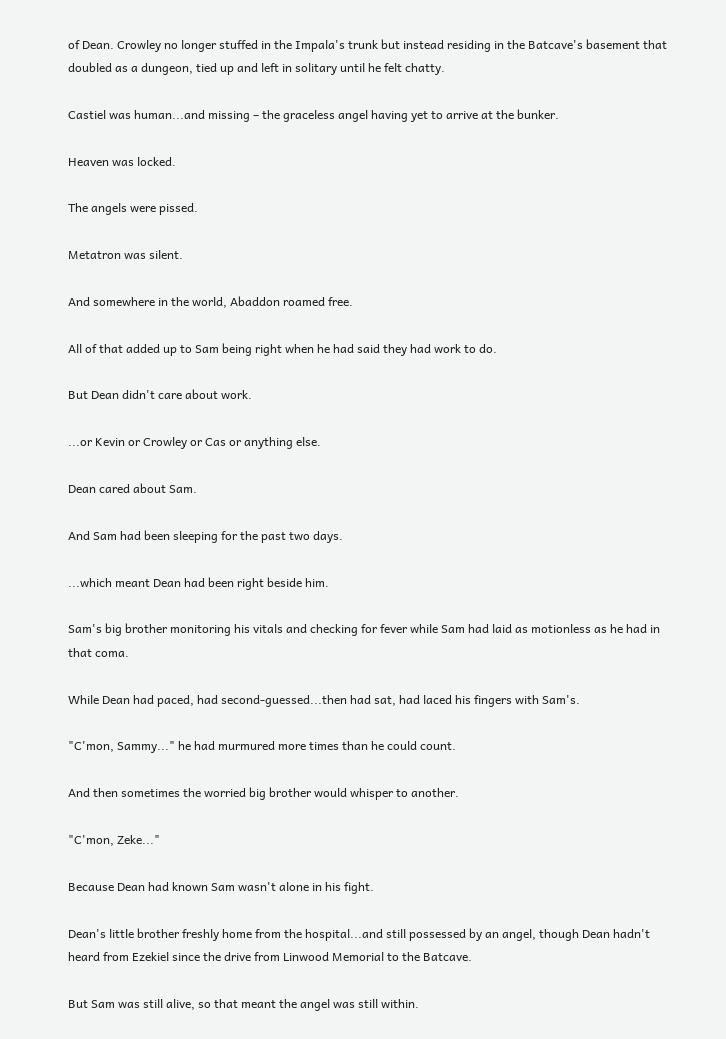of Dean. Crowley no longer stuffed in the Impala's trunk but instead residing in the Batcave's basement that doubled as a dungeon, tied up and left in solitary until he felt chatty.

Castiel was human...and missing – the graceless angel having yet to arrive at the bunker.

Heaven was locked.

The angels were pissed.

Metatron was silent.

And somewhere in the world, Abaddon roamed free.

All of that added up to Sam being right when he had said they had work to do.

But Dean didn't care about work.

...or Kevin or Crowley or Cas or anything else.

Dean cared about Sam.

And Sam had been sleeping for the past two days.

...which meant Dean had been right beside him.

Sam's big brother monitoring his vitals and checking for fever while Sam had laid as motionless as he had in that coma.

While Dean had paced, had second-guessed...then had sat, had laced his fingers with Sam's.

"C'mon, Sammy..." he had murmured more times than he could count.

And then sometimes the worried big brother would whisper to another.

"C'mon, Zeke..."

Because Dean had known Sam wasn't alone in his fight.

Dean's little brother freshly home from the hospital...and still possessed by an angel, though Dean hadn't heard from Ezekiel since the drive from Linwood Memorial to the Batcave.

But Sam was still alive, so that meant the angel was still within.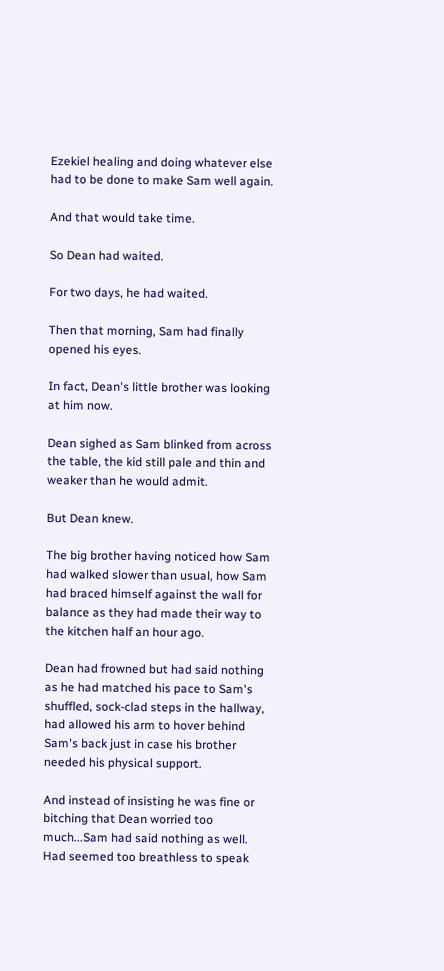Ezekiel healing and doing whatever else had to be done to make Sam well again.

And that would take time.

So Dean had waited.

For two days, he had waited.

Then that morning, Sam had finally opened his eyes.

In fact, Dean's little brother was looking at him now.

Dean sighed as Sam blinked from across the table, the kid still pale and thin and weaker than he would admit.

But Dean knew.

The big brother having noticed how Sam had walked slower than usual, how Sam had braced himself against the wall for balance as they had made their way to the kitchen half an hour ago.

Dean had frowned but had said nothing as he had matched his pace to Sam's shuffled, sock-clad steps in the hallway, had allowed his arm to hover behind Sam's back just in case his brother needed his physical support.

And instead of insisting he was fine or bitching that Dean worried too much...Sam had said nothing as well. Had seemed too breathless to speak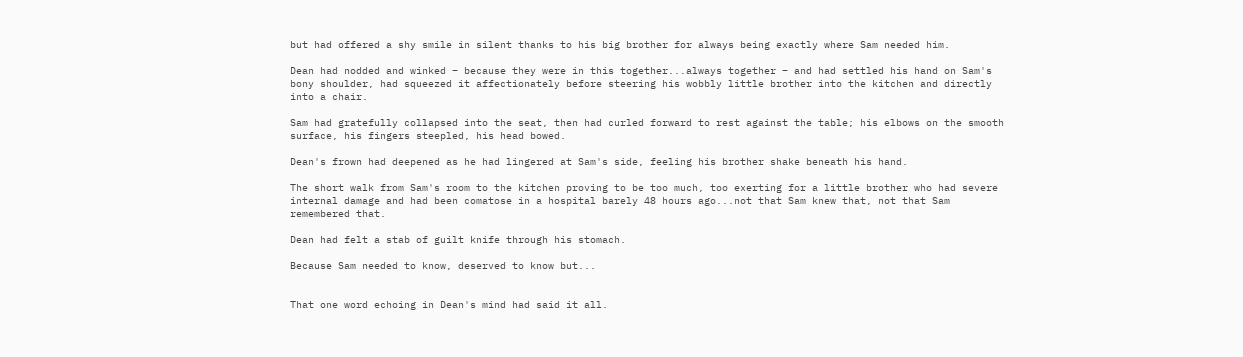but had offered a shy smile in silent thanks to his big brother for always being exactly where Sam needed him.

Dean had nodded and winked – because they were in this together...always together – and had settled his hand on Sam's bony shoulder, had squeezed it affectionately before steering his wobbly little brother into the kitchen and directly into a chair.

Sam had gratefully collapsed into the seat, then had curled forward to rest against the table; his elbows on the smooth surface, his fingers steepled, his head bowed.

Dean's frown had deepened as he had lingered at Sam's side, feeling his brother shake beneath his hand.

The short walk from Sam's room to the kitchen proving to be too much, too exerting for a little brother who had severe internal damage and had been comatose in a hospital barely 48 hours ago...not that Sam knew that, not that Sam remembered that.

Dean had felt a stab of guilt knife through his stomach.

Because Sam needed to know, deserved to know but...


That one word echoing in Dean's mind had said it all.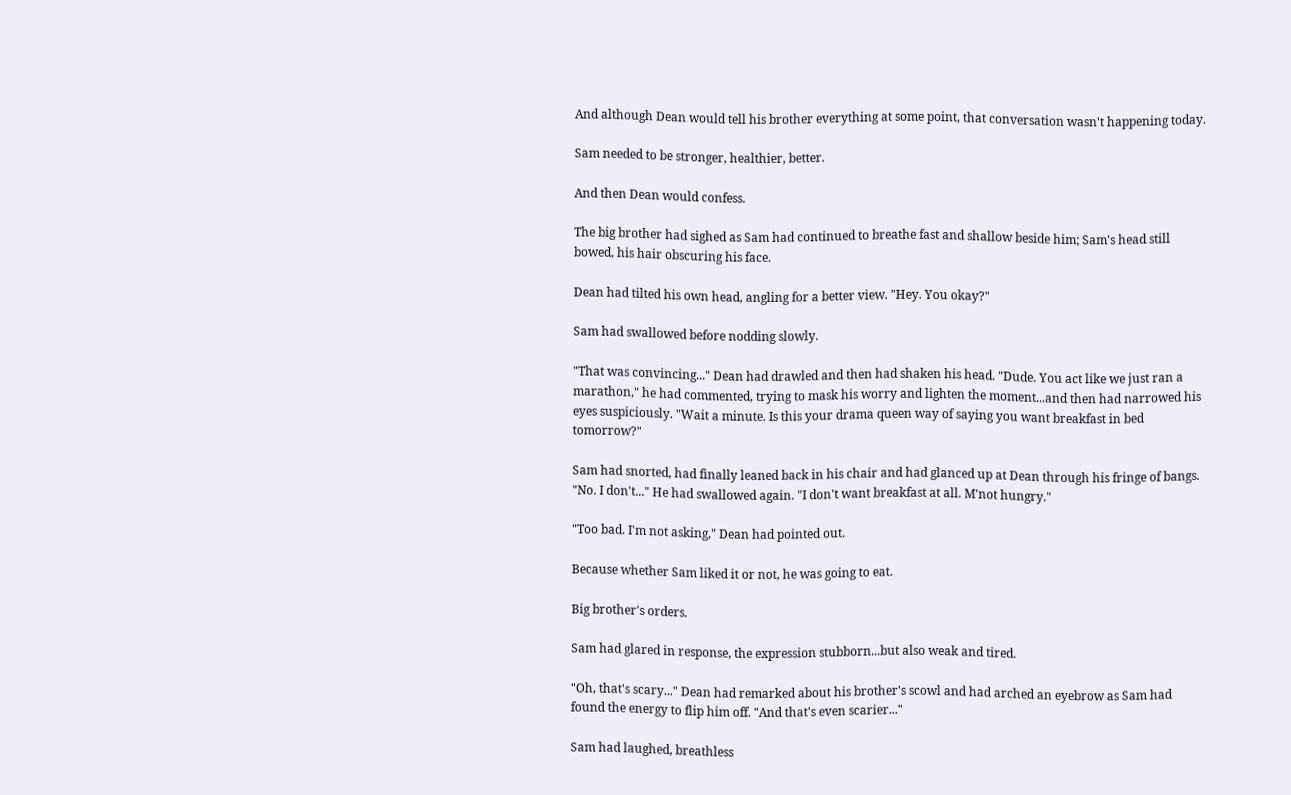And although Dean would tell his brother everything at some point, that conversation wasn't happening today.

Sam needed to be stronger, healthier, better.

And then Dean would confess.

The big brother had sighed as Sam had continued to breathe fast and shallow beside him; Sam's head still bowed, his hair obscuring his face.

Dean had tilted his own head, angling for a better view. "Hey. You okay?"

Sam had swallowed before nodding slowly.

"That was convincing..." Dean had drawled and then had shaken his head. "Dude. You act like we just ran a marathon," he had commented, trying to mask his worry and lighten the moment...and then had narrowed his eyes suspiciously. "Wait a minute. Is this your drama queen way of saying you want breakfast in bed tomorrow?"

Sam had snorted, had finally leaned back in his chair and had glanced up at Dean through his fringe of bangs. "No. I don't..." He had swallowed again. "I don't want breakfast at all. M'not hungry."

"Too bad. I'm not asking," Dean had pointed out.

Because whether Sam liked it or not, he was going to eat.

Big brother's orders.

Sam had glared in response, the expression stubborn...but also weak and tired.

"Oh, that's scary..." Dean had remarked about his brother's scowl and had arched an eyebrow as Sam had found the energy to flip him off. "And that's even scarier..."

Sam had laughed, breathless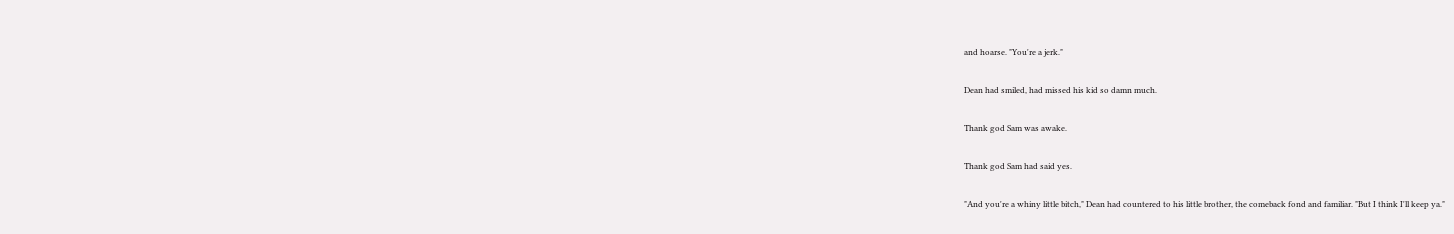and hoarse. "You're a jerk."

Dean had smiled, had missed his kid so damn much.

Thank god Sam was awake.

Thank god Sam had said yes.

"And you're a whiny little bitch," Dean had countered to his little brother, the comeback fond and familiar. "But I think I'll keep ya."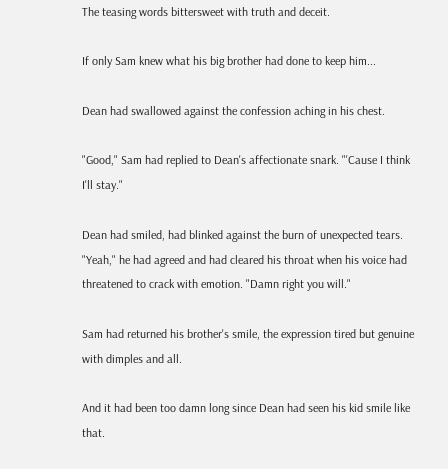The teasing words bittersweet with truth and deceit.

If only Sam knew what his big brother had done to keep him...

Dean had swallowed against the confession aching in his chest.

"Good," Sam had replied to Dean's affectionate snark. "'Cause I think I'll stay."

Dean had smiled, had blinked against the burn of unexpected tears. "Yeah," he had agreed and had cleared his throat when his voice had threatened to crack with emotion. "Damn right you will."

Sam had returned his brother's smile, the expression tired but genuine with dimples and all.

And it had been too damn long since Dean had seen his kid smile like that.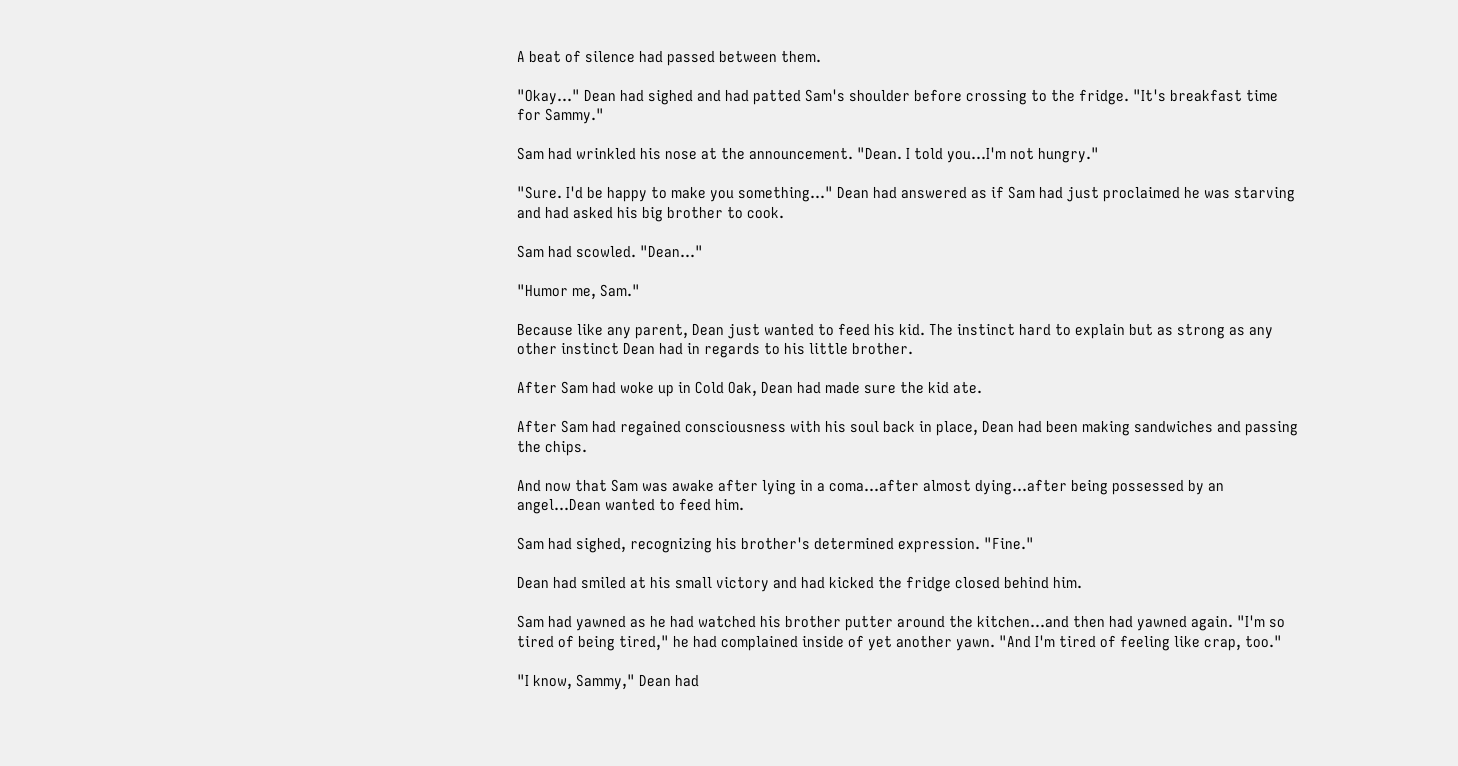A beat of silence had passed between them.

"Okay..." Dean had sighed and had patted Sam's shoulder before crossing to the fridge. "It's breakfast time for Sammy."

Sam had wrinkled his nose at the announcement. "Dean. I told you...I'm not hungry."

"Sure. I'd be happy to make you something..." Dean had answered as if Sam had just proclaimed he was starving and had asked his big brother to cook.

Sam had scowled. "Dean..."

"Humor me, Sam."

Because like any parent, Dean just wanted to feed his kid. The instinct hard to explain but as strong as any other instinct Dean had in regards to his little brother.

After Sam had woke up in Cold Oak, Dean had made sure the kid ate.

After Sam had regained consciousness with his soul back in place, Dean had been making sandwiches and passing the chips.

And now that Sam was awake after lying in a coma...after almost dying...after being possessed by an angel...Dean wanted to feed him.

Sam had sighed, recognizing his brother's determined expression. "Fine."

Dean had smiled at his small victory and had kicked the fridge closed behind him.

Sam had yawned as he had watched his brother putter around the kitchen...and then had yawned again. "I'm so tired of being tired," he had complained inside of yet another yawn. "And I'm tired of feeling like crap, too."

"I know, Sammy," Dean had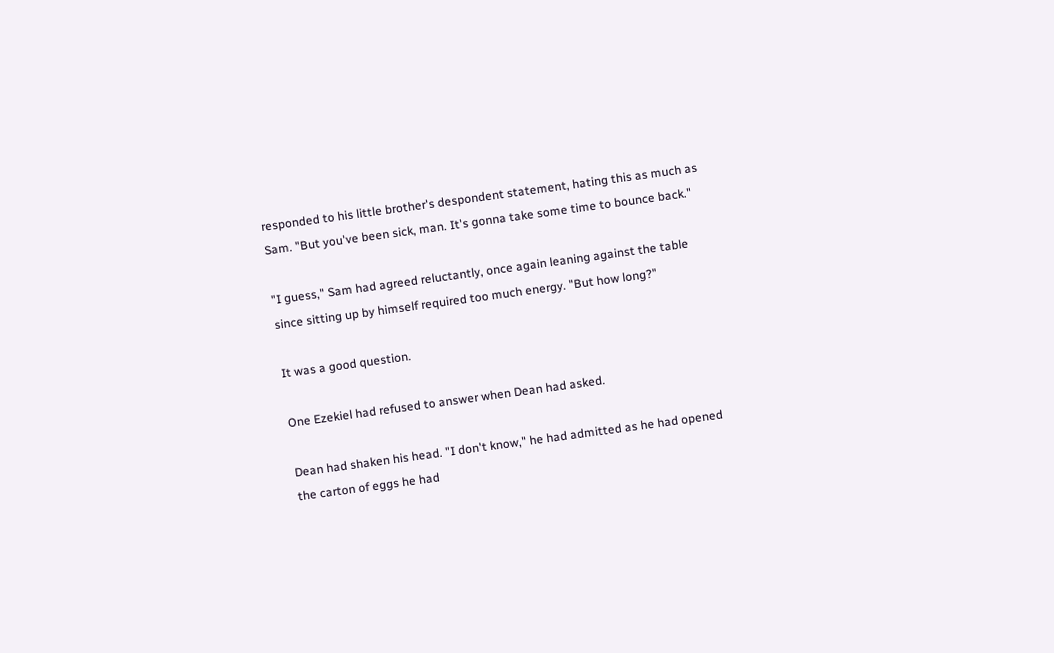responded to his little brother's despondent statement, hating this as much as Sam. "But you've been sick, man. It's gonna take some time to bounce back."

"I guess," Sam had agreed reluctantly, once again leaning against the table since sitting up by himself required too much energy. "But how long?"

It was a good question.

One Ezekiel had refused to answer when Dean had asked.

Dean had shaken his head. "I don't know," he had admitted as he had opened the carton of eggs he had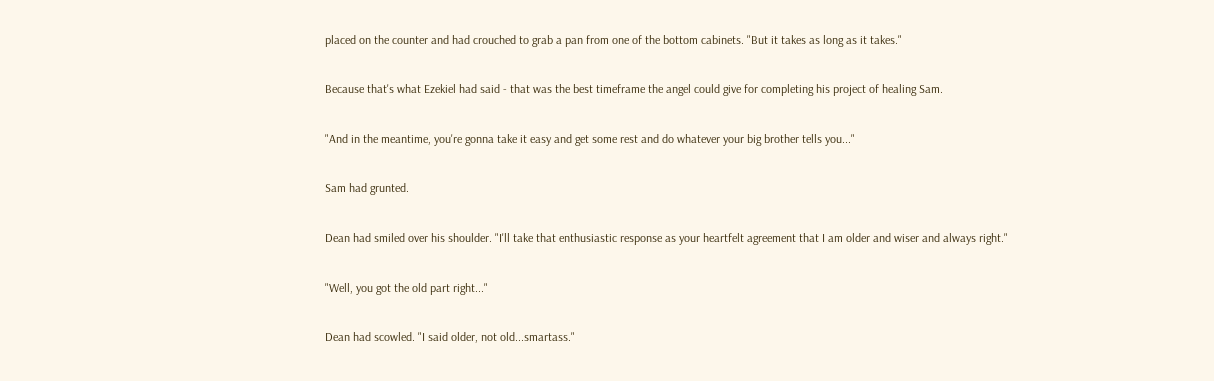placed on the counter and had crouched to grab a pan from one of the bottom cabinets. "But it takes as long as it takes."

Because that's what Ezekiel had said - that was the best timeframe the angel could give for completing his project of healing Sam.

"And in the meantime, you're gonna take it easy and get some rest and do whatever your big brother tells you..."

Sam had grunted.

Dean had smiled over his shoulder. "I'll take that enthusiastic response as your heartfelt agreement that I am older and wiser and always right."

"Well, you got the old part right..."

Dean had scowled. "I said older, not old...smartass."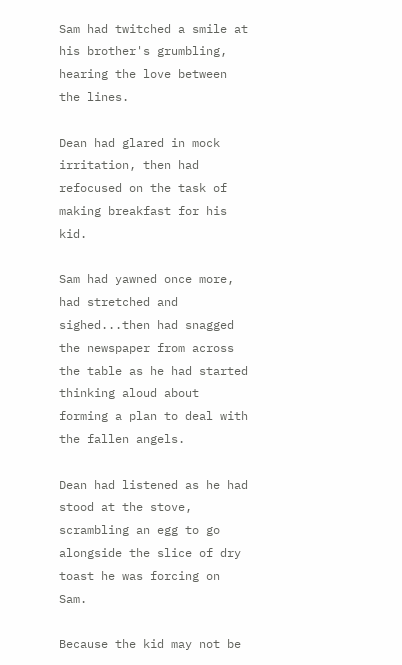Sam had twitched a smile at his brother's grumbling, hearing the love between the lines.

Dean had glared in mock irritation, then had refocused on the task of making breakfast for his kid.

Sam had yawned once more, had stretched and sighed...then had snagged the newspaper from across the table as he had started thinking aloud about forming a plan to deal with the fallen angels.

Dean had listened as he had stood at the stove, scrambling an egg to go alongside the slice of dry toast he was forcing on Sam.

Because the kid may not be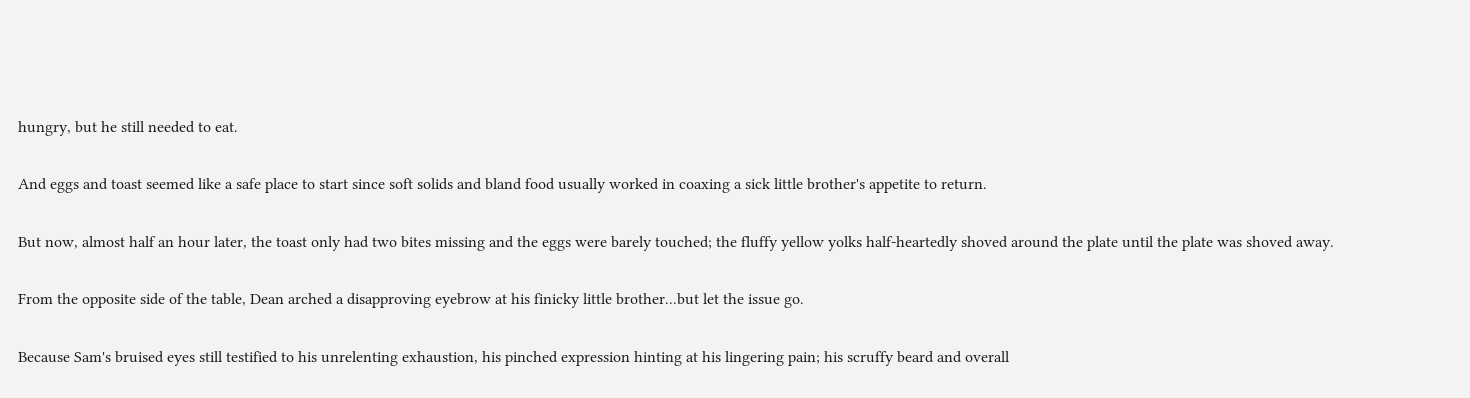hungry, but he still needed to eat.

And eggs and toast seemed like a safe place to start since soft solids and bland food usually worked in coaxing a sick little brother's appetite to return.

But now, almost half an hour later, the toast only had two bites missing and the eggs were barely touched; the fluffy yellow yolks half-heartedly shoved around the plate until the plate was shoved away.

From the opposite side of the table, Dean arched a disapproving eyebrow at his finicky little brother...but let the issue go.

Because Sam's bruised eyes still testified to his unrelenting exhaustion, his pinched expression hinting at his lingering pain; his scruffy beard and overall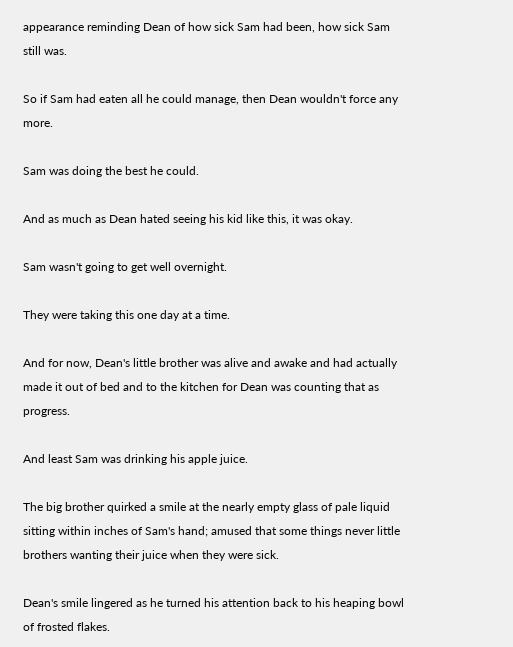appearance reminding Dean of how sick Sam had been, how sick Sam still was.

So if Sam had eaten all he could manage, then Dean wouldn't force any more.

Sam was doing the best he could.

And as much as Dean hated seeing his kid like this, it was okay.

Sam wasn't going to get well overnight.

They were taking this one day at a time.

And for now, Dean's little brother was alive and awake and had actually made it out of bed and to the kitchen for Dean was counting that as progress.

And least Sam was drinking his apple juice.

The big brother quirked a smile at the nearly empty glass of pale liquid sitting within inches of Sam's hand; amused that some things never little brothers wanting their juice when they were sick.

Dean's smile lingered as he turned his attention back to his heaping bowl of frosted flakes.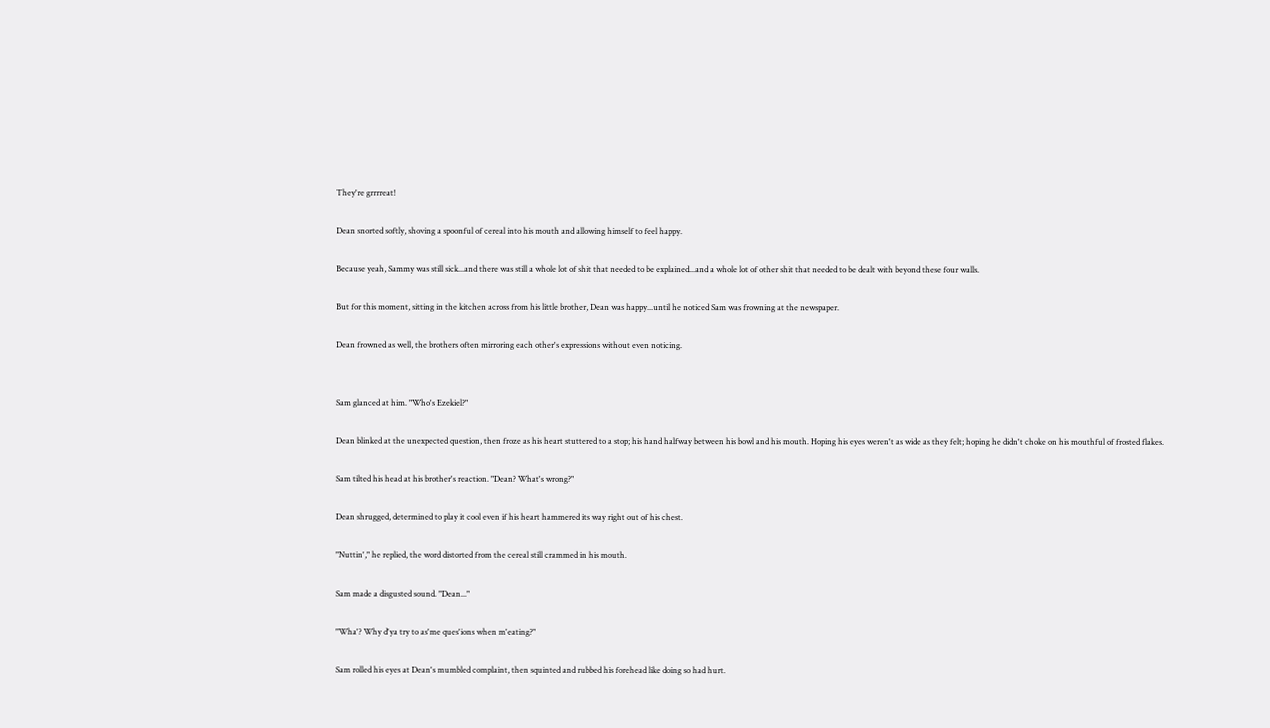They're grrrreat!

Dean snorted softly, shoving a spoonful of cereal into his mouth and allowing himself to feel happy.

Because yeah, Sammy was still sick...and there was still a whole lot of shit that needed to be explained...and a whole lot of other shit that needed to be dealt with beyond these four walls.

But for this moment, sitting in the kitchen across from his little brother, Dean was happy...until he noticed Sam was frowning at the newspaper.

Dean frowned as well, the brothers often mirroring each other's expressions without even noticing.


Sam glanced at him. "Who's Ezekiel?"

Dean blinked at the unexpected question, then froze as his heart stuttered to a stop; his hand halfway between his bowl and his mouth. Hoping his eyes weren't as wide as they felt; hoping he didn't choke on his mouthful of frosted flakes.

Sam tilted his head at his brother's reaction. "Dean? What's wrong?"

Dean shrugged, determined to play it cool even if his heart hammered its way right out of his chest.

"Nuttin'," he replied, the word distorted from the cereal still crammed in his mouth.

Sam made a disgusted sound. "Dean..."

"Wha'? Why d'ya try to as'me ques'ions when m'eating?"

Sam rolled his eyes at Dean's mumbled complaint, then squinted and rubbed his forehead like doing so had hurt.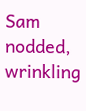Sam nodded, wrinkling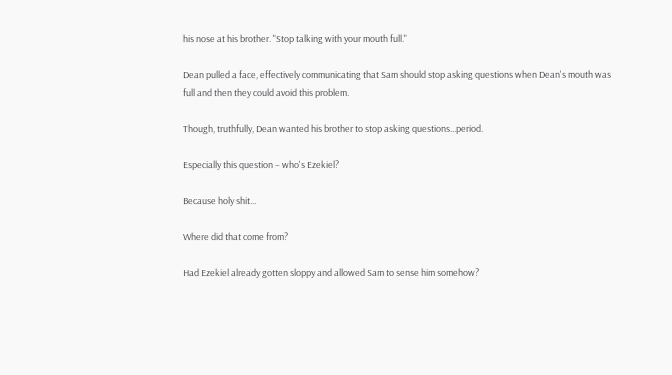his nose at his brother. "Stop talking with your mouth full."

Dean pulled a face, effectively communicating that Sam should stop asking questions when Dean's mouth was full and then they could avoid this problem.

Though, truthfully, Dean wanted his brother to stop asking questions...period.

Especially this question – who's Ezekiel?

Because holy shit...

Where did that come from?

Had Ezekiel already gotten sloppy and allowed Sam to sense him somehow?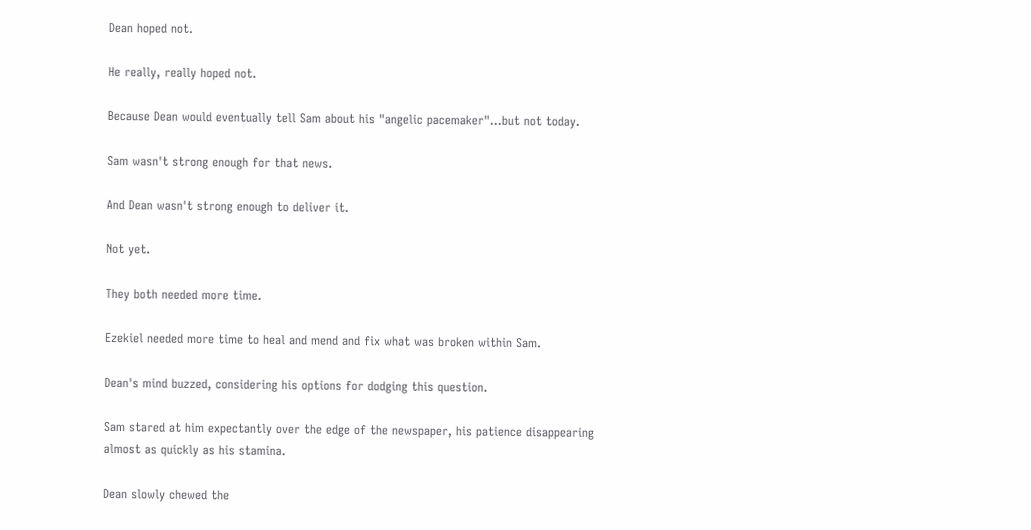Dean hoped not.

He really, really hoped not.

Because Dean would eventually tell Sam about his "angelic pacemaker"...but not today.

Sam wasn't strong enough for that news.

And Dean wasn't strong enough to deliver it.

Not yet.

They both needed more time.

Ezekiel needed more time to heal and mend and fix what was broken within Sam.

Dean's mind buzzed, considering his options for dodging this question.

Sam stared at him expectantly over the edge of the newspaper, his patience disappearing almost as quickly as his stamina.

Dean slowly chewed the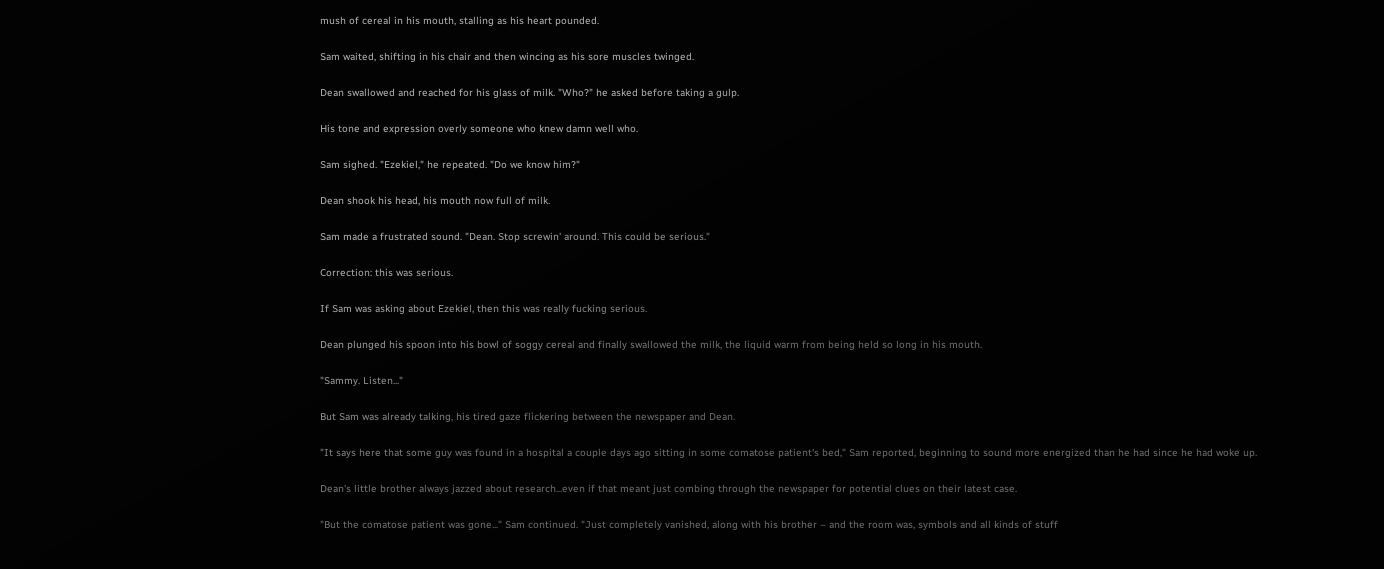mush of cereal in his mouth, stalling as his heart pounded.

Sam waited, shifting in his chair and then wincing as his sore muscles twinged.

Dean swallowed and reached for his glass of milk. "Who?" he asked before taking a gulp.

His tone and expression overly someone who knew damn well who.

Sam sighed. "Ezekiel," he repeated. "Do we know him?"

Dean shook his head, his mouth now full of milk.

Sam made a frustrated sound. "Dean. Stop screwin' around. This could be serious."

Correction: this was serious.

If Sam was asking about Ezekiel, then this was really fucking serious.

Dean plunged his spoon into his bowl of soggy cereal and finally swallowed the milk, the liquid warm from being held so long in his mouth.

"Sammy. Listen..."

But Sam was already talking, his tired gaze flickering between the newspaper and Dean.

"It says here that some guy was found in a hospital a couple days ago sitting in some comatose patient's bed," Sam reported, beginning to sound more energized than he had since he had woke up.

Dean's little brother always jazzed about research...even if that meant just combing through the newspaper for potential clues on their latest case.

"But the comatose patient was gone..." Sam continued. "Just completely vanished, along with his brother – and the room was, symbols and all kinds of stuff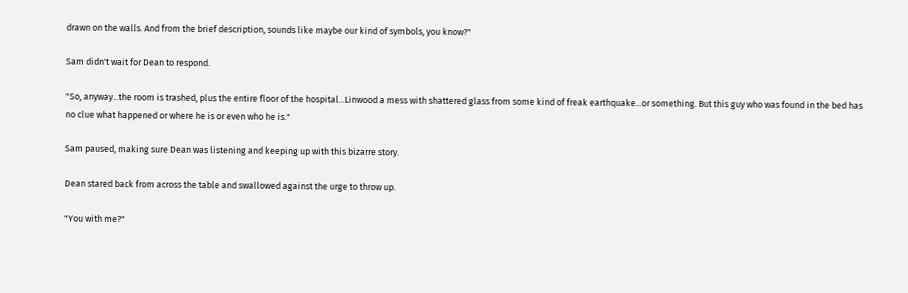drawn on the walls. And from the brief description, sounds like maybe our kind of symbols, you know?"

Sam didn't wait for Dean to respond.

"So, anyway...the room is trashed, plus the entire floor of the hospital...Linwood a mess with shattered glass from some kind of freak earthquake...or something. But this guy who was found in the bed has no clue what happened or where he is or even who he is."

Sam paused, making sure Dean was listening and keeping up with this bizarre story.

Dean stared back from across the table and swallowed against the urge to throw up.

"You with me?"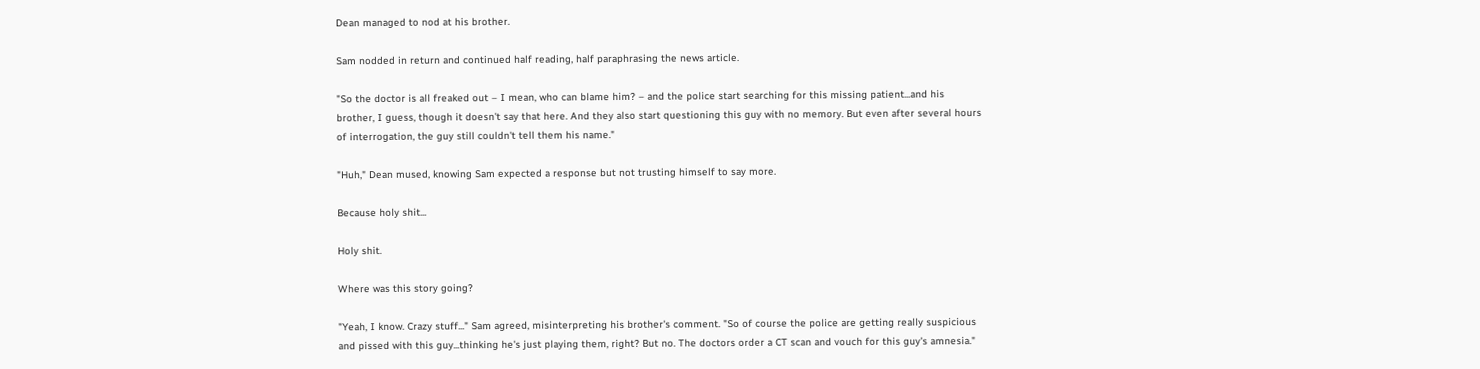Dean managed to nod at his brother.

Sam nodded in return and continued half reading, half paraphrasing the news article.

"So the doctor is all freaked out – I mean, who can blame him? – and the police start searching for this missing patient...and his brother, I guess, though it doesn't say that here. And they also start questioning this guy with no memory. But even after several hours of interrogation, the guy still couldn't tell them his name."

"Huh," Dean mused, knowing Sam expected a response but not trusting himself to say more.

Because holy shit...

Holy shit.

Where was this story going?

"Yeah, I know. Crazy stuff..." Sam agreed, misinterpreting his brother's comment. "So of course the police are getting really suspicious and pissed with this guy...thinking he's just playing them, right? But no. The doctors order a CT scan and vouch for this guy's amnesia."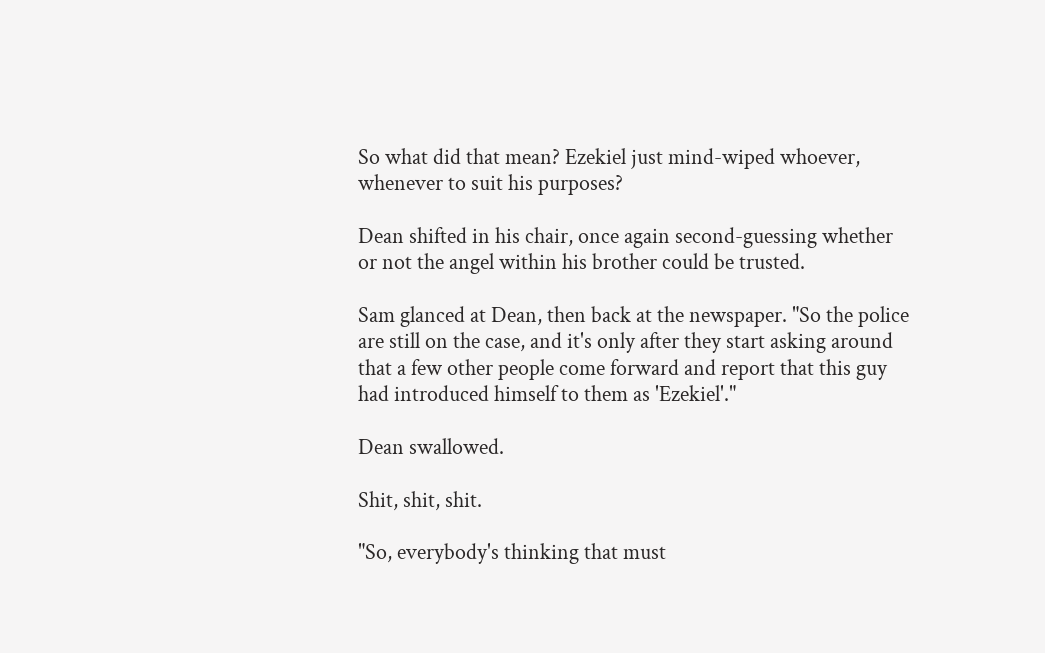So what did that mean? Ezekiel just mind-wiped whoever, whenever to suit his purposes?

Dean shifted in his chair, once again second-guessing whether or not the angel within his brother could be trusted.

Sam glanced at Dean, then back at the newspaper. "So the police are still on the case, and it's only after they start asking around that a few other people come forward and report that this guy had introduced himself to them as 'Ezekiel'."

Dean swallowed.

Shit, shit, shit.

"So, everybody's thinking that must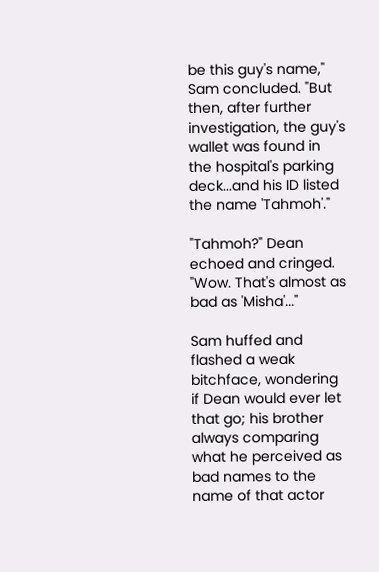be this guy's name," Sam concluded. "But then, after further investigation, the guy's wallet was found in the hospital's parking deck...and his ID listed the name 'Tahmoh'."

"Tahmoh?" Dean echoed and cringed. "Wow. That's almost as bad as 'Misha'..."

Sam huffed and flashed a weak bitchface, wondering if Dean would ever let that go; his brother always comparing what he perceived as bad names to the name of that actor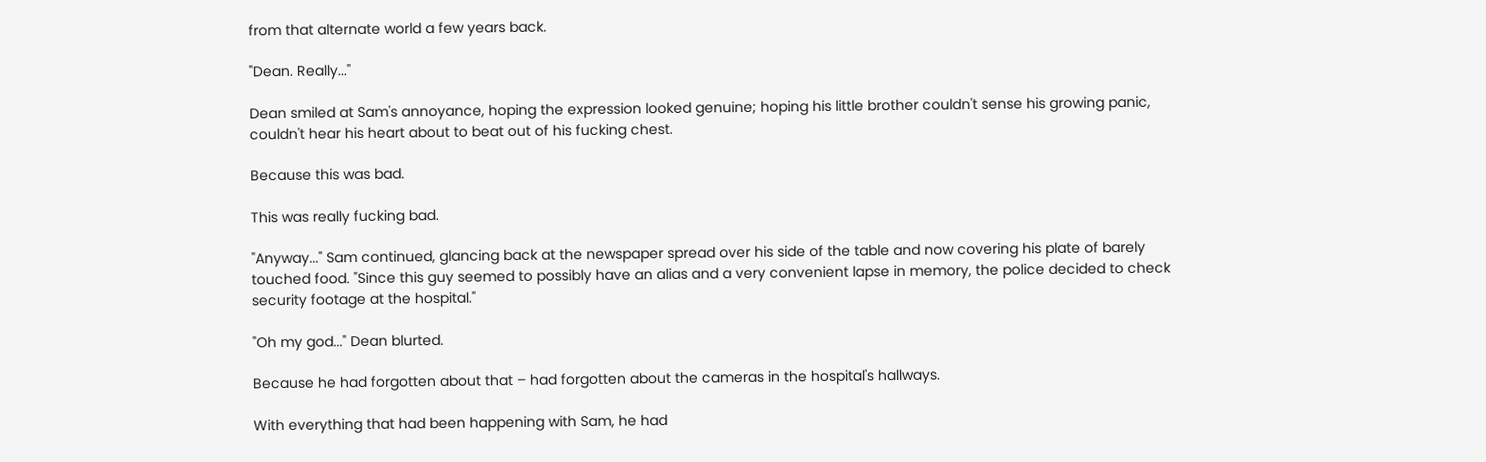from that alternate world a few years back.

"Dean. Really..."

Dean smiled at Sam's annoyance, hoping the expression looked genuine; hoping his little brother couldn't sense his growing panic, couldn't hear his heart about to beat out of his fucking chest.

Because this was bad.

This was really fucking bad.

"Anyway..." Sam continued, glancing back at the newspaper spread over his side of the table and now covering his plate of barely touched food. "Since this guy seemed to possibly have an alias and a very convenient lapse in memory, the police decided to check security footage at the hospital."

"Oh my god..." Dean blurted.

Because he had forgotten about that – had forgotten about the cameras in the hospital's hallways.

With everything that had been happening with Sam, he had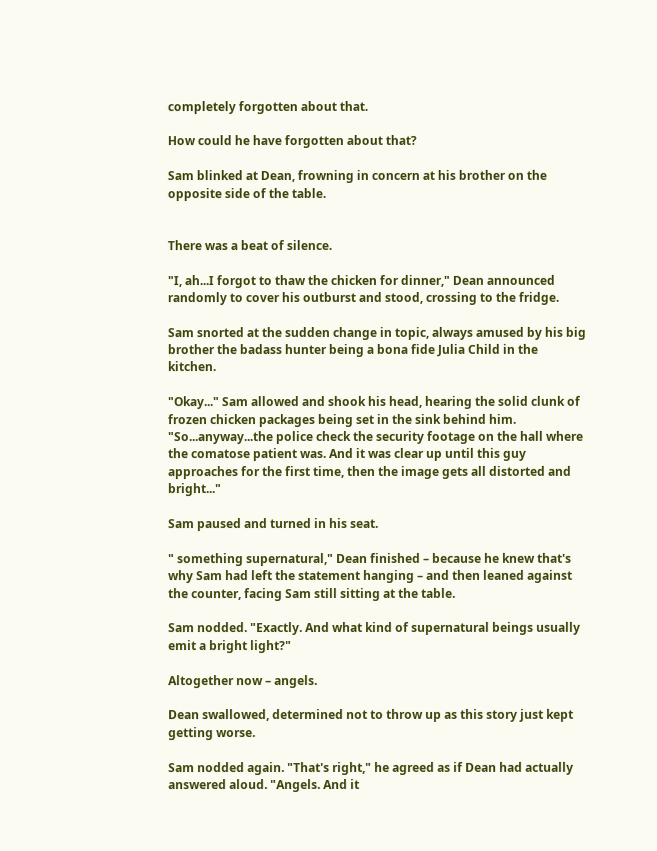completely forgotten about that.

How could he have forgotten about that?

Sam blinked at Dean, frowning in concern at his brother on the opposite side of the table.


There was a beat of silence.

"I, ah...I forgot to thaw the chicken for dinner," Dean announced randomly to cover his outburst and stood, crossing to the fridge.

Sam snorted at the sudden change in topic, always amused by his big brother the badass hunter being a bona fide Julia Child in the kitchen.

"Okay..." Sam allowed and shook his head, hearing the solid clunk of frozen chicken packages being set in the sink behind him. "So...anyway...the police check the security footage on the hall where the comatose patient was. And it was clear up until this guy approaches for the first time, then the image gets all distorted and bright..."

Sam paused and turned in his seat.

" something supernatural," Dean finished – because he knew that's why Sam had left the statement hanging – and then leaned against the counter, facing Sam still sitting at the table.

Sam nodded. "Exactly. And what kind of supernatural beings usually emit a bright light?"

Altogether now – angels.

Dean swallowed, determined not to throw up as this story just kept getting worse.

Sam nodded again. "That's right," he agreed as if Dean had actually answered aloud. "Angels. And it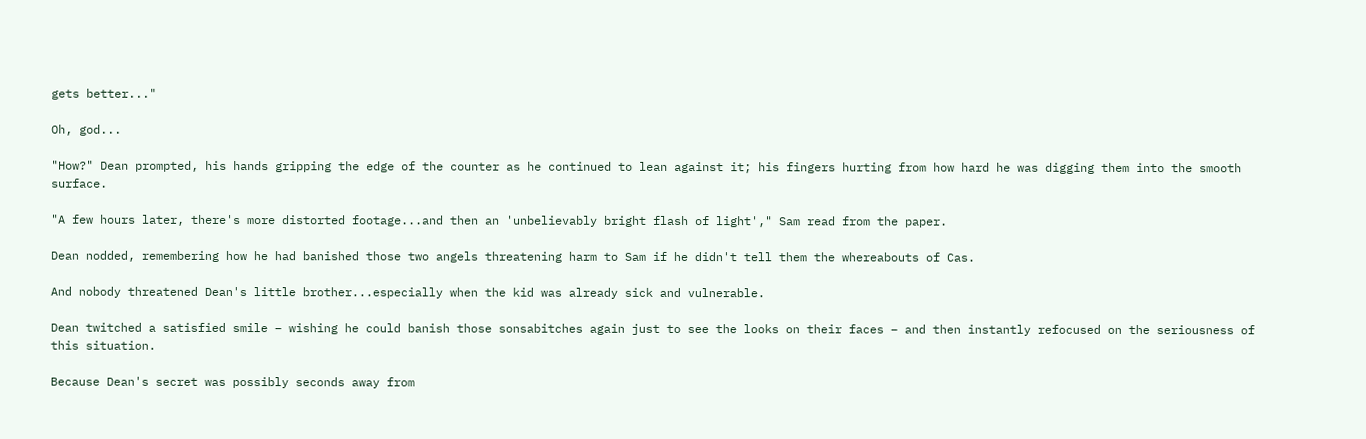gets better..."

Oh, god...

"How?" Dean prompted, his hands gripping the edge of the counter as he continued to lean against it; his fingers hurting from how hard he was digging them into the smooth surface.

"A few hours later, there's more distorted footage...and then an 'unbelievably bright flash of light'," Sam read from the paper.

Dean nodded, remembering how he had banished those two angels threatening harm to Sam if he didn't tell them the whereabouts of Cas.

And nobody threatened Dean's little brother...especially when the kid was already sick and vulnerable.

Dean twitched a satisfied smile – wishing he could banish those sonsabitches again just to see the looks on their faces – and then instantly refocused on the seriousness of this situation.

Because Dean's secret was possibly seconds away from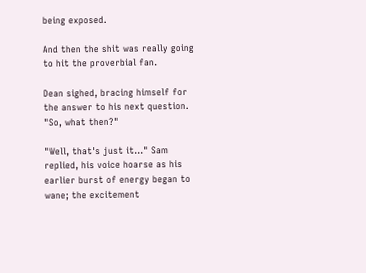being exposed.

And then the shit was really going to hit the proverbial fan.

Dean sighed, bracing himself for the answer to his next question. "So, what then?"

"Well, that's just it..." Sam replied, his voice hoarse as his earlier burst of energy began to wane; the excitement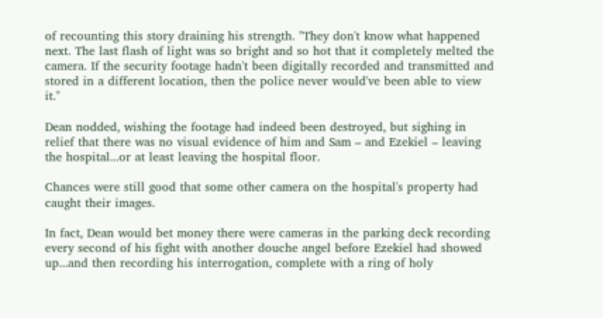of recounting this story draining his strength. "They don't know what happened next. The last flash of light was so bright and so hot that it completely melted the camera. If the security footage hadn't been digitally recorded and transmitted and stored in a different location, then the police never would've been able to view it."

Dean nodded, wishing the footage had indeed been destroyed, but sighing in relief that there was no visual evidence of him and Sam – and Ezekiel – leaving the hospital...or at least leaving the hospital floor.

Chances were still good that some other camera on the hospital's property had caught their images.

In fact, Dean would bet money there were cameras in the parking deck recording every second of his fight with another douche angel before Ezekiel had showed up...and then recording his interrogation, complete with a ring of holy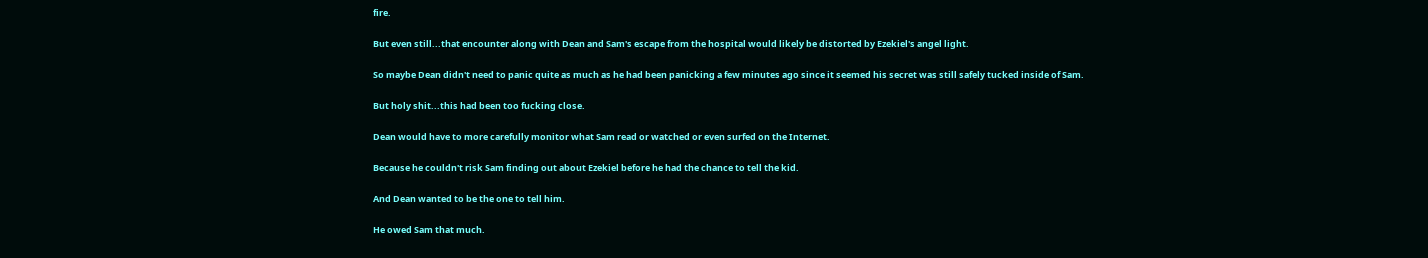fire.

But even still...that encounter along with Dean and Sam's escape from the hospital would likely be distorted by Ezekiel's angel light.

So maybe Dean didn't need to panic quite as much as he had been panicking a few minutes ago since it seemed his secret was still safely tucked inside of Sam.

But holy shit...this had been too fucking close.

Dean would have to more carefully monitor what Sam read or watched or even surfed on the Internet.

Because he couldn't risk Sam finding out about Ezekiel before he had the chance to tell the kid.

And Dean wanted to be the one to tell him.

He owed Sam that much.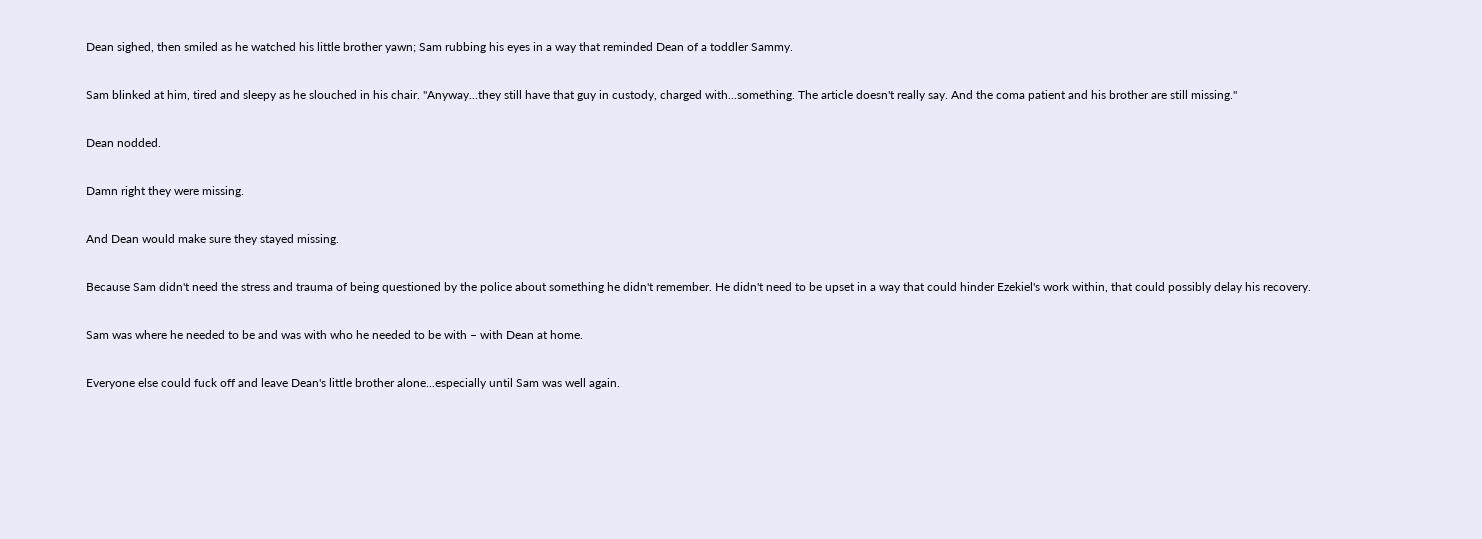Dean sighed, then smiled as he watched his little brother yawn; Sam rubbing his eyes in a way that reminded Dean of a toddler Sammy.

Sam blinked at him, tired and sleepy as he slouched in his chair. "Anyway...they still have that guy in custody, charged with...something. The article doesn't really say. And the coma patient and his brother are still missing."

Dean nodded.

Damn right they were missing.

And Dean would make sure they stayed missing.

Because Sam didn't need the stress and trauma of being questioned by the police about something he didn't remember. He didn't need to be upset in a way that could hinder Ezekiel's work within, that could possibly delay his recovery.

Sam was where he needed to be and was with who he needed to be with – with Dean at home.

Everyone else could fuck off and leave Dean's little brother alone...especially until Sam was well again.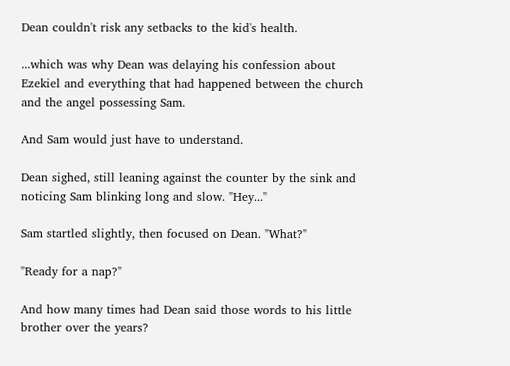Dean couldn't risk any setbacks to the kid's health.

...which was why Dean was delaying his confession about Ezekiel and everything that had happened between the church and the angel possessing Sam.

And Sam would just have to understand.

Dean sighed, still leaning against the counter by the sink and noticing Sam blinking long and slow. "Hey..."

Sam startled slightly, then focused on Dean. "What?"

"Ready for a nap?"

And how many times had Dean said those words to his little brother over the years?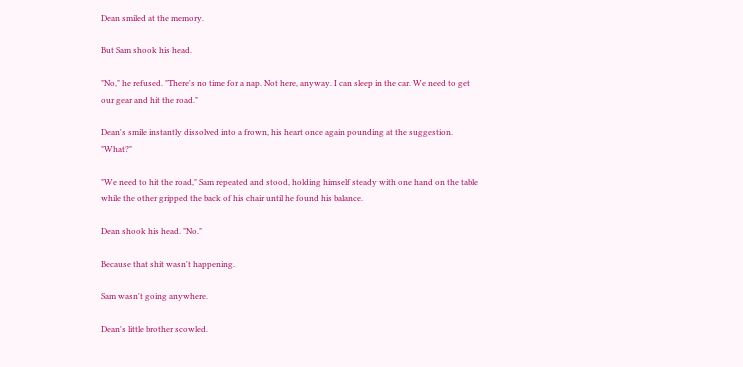Dean smiled at the memory.

But Sam shook his head.

"No," he refused. "There's no time for a nap. Not here, anyway. I can sleep in the car. We need to get our gear and hit the road."

Dean's smile instantly dissolved into a frown, his heart once again pounding at the suggestion. "What?"

"We need to hit the road," Sam repeated and stood, holding himself steady with one hand on the table while the other gripped the back of his chair until he found his balance.

Dean shook his head. "No."

Because that shit wasn't happening.

Sam wasn't going anywhere.

Dean's little brother scowled.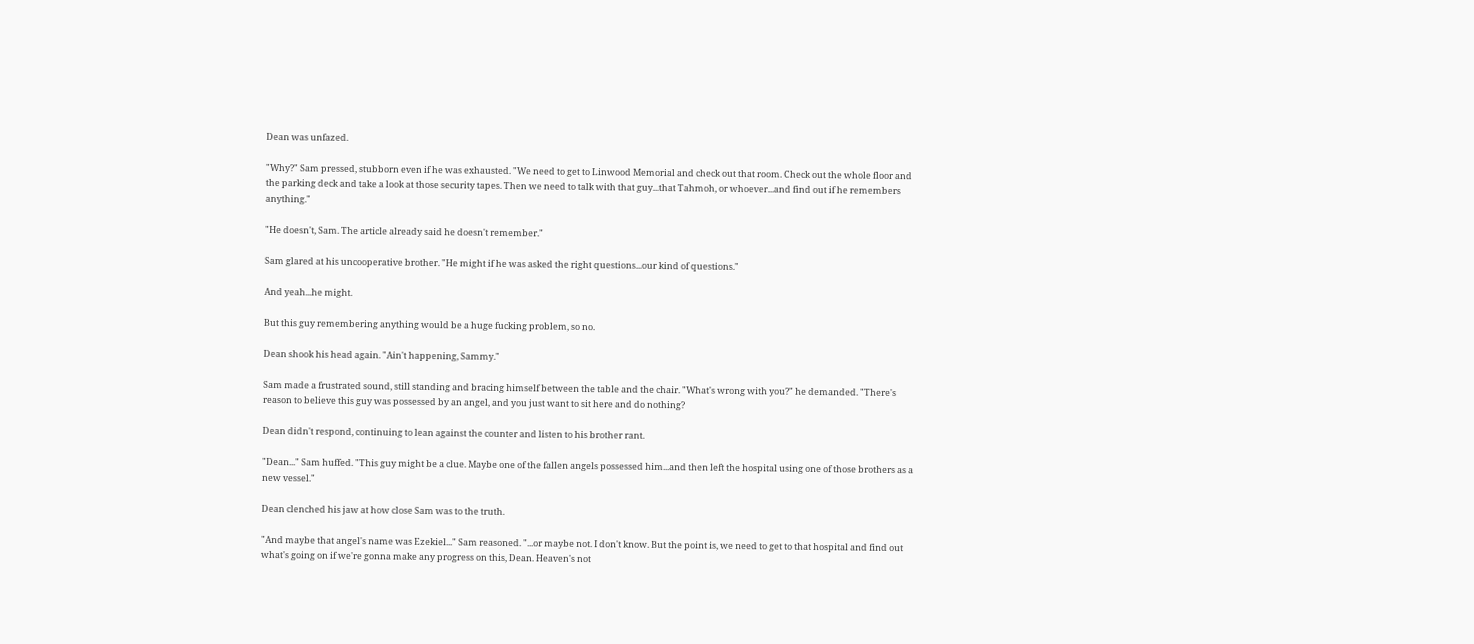Dean was unfazed.

"Why?" Sam pressed, stubborn even if he was exhausted. "We need to get to Linwood Memorial and check out that room. Check out the whole floor and the parking deck and take a look at those security tapes. Then we need to talk with that guy...that Tahmoh, or whoever...and find out if he remembers anything."

"He doesn't, Sam. The article already said he doesn't remember."

Sam glared at his uncooperative brother. "He might if he was asked the right questions...our kind of questions."

And yeah...he might.

But this guy remembering anything would be a huge fucking problem, so no.

Dean shook his head again. "Ain't happening, Sammy."

Sam made a frustrated sound, still standing and bracing himself between the table and the chair. "What's wrong with you?" he demanded. "There's reason to believe this guy was possessed by an angel, and you just want to sit here and do nothing?

Dean didn't respond, continuing to lean against the counter and listen to his brother rant.

"Dean..." Sam huffed. "This guy might be a clue. Maybe one of the fallen angels possessed him...and then left the hospital using one of those brothers as a new vessel."

Dean clenched his jaw at how close Sam was to the truth.

"And maybe that angel's name was Ezekiel..." Sam reasoned. "...or maybe not. I don't know. But the point is, we need to get to that hospital and find out what's going on if we're gonna make any progress on this, Dean. Heaven's not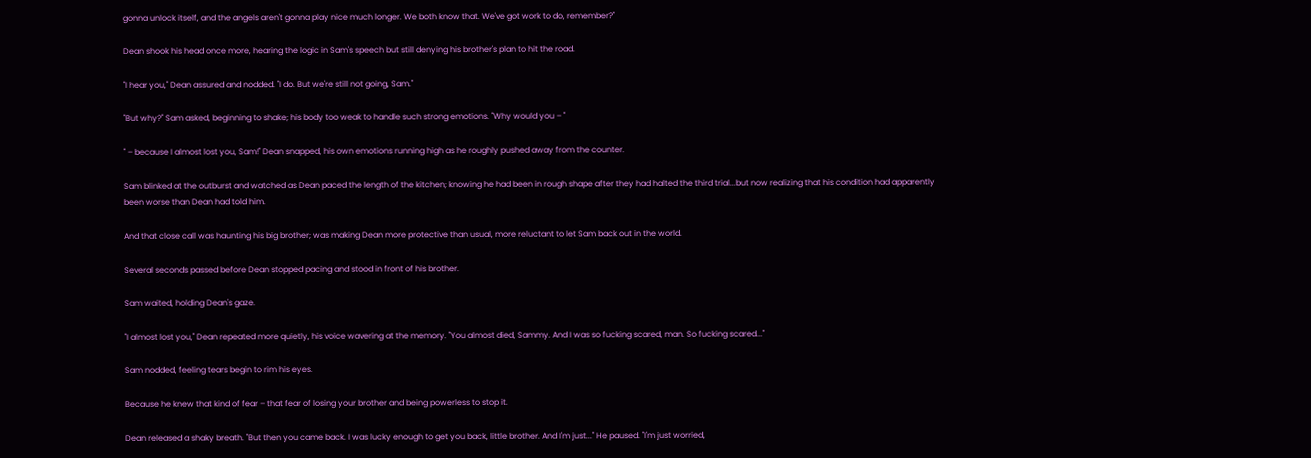gonna unlock itself, and the angels aren't gonna play nice much longer. We both know that. We've got work to do, remember?"

Dean shook his head once more, hearing the logic in Sam's speech but still denying his brother's plan to hit the road.

"I hear you," Dean assured and nodded. "I do. But we're still not going, Sam."

"But why?" Sam asked, beginning to shake; his body too weak to handle such strong emotions. "Why would you – "

" – because I almost lost you, Sam!" Dean snapped, his own emotions running high as he roughly pushed away from the counter.

Sam blinked at the outburst and watched as Dean paced the length of the kitchen; knowing he had been in rough shape after they had halted the third trial...but now realizing that his condition had apparently been worse than Dean had told him.

And that close call was haunting his big brother; was making Dean more protective than usual, more reluctant to let Sam back out in the world.

Several seconds passed before Dean stopped pacing and stood in front of his brother.

Sam waited, holding Dean's gaze.

"I almost lost you," Dean repeated more quietly, his voice wavering at the memory. "You almost died, Sammy. And I was so fucking scared, man. So fucking scared..."

Sam nodded, feeling tears begin to rim his eyes.

Because he knew that kind of fear – that fear of losing your brother and being powerless to stop it.

Dean released a shaky breath. "But then you came back. I was lucky enough to get you back, little brother. And I'm just..." He paused. "I'm just worried,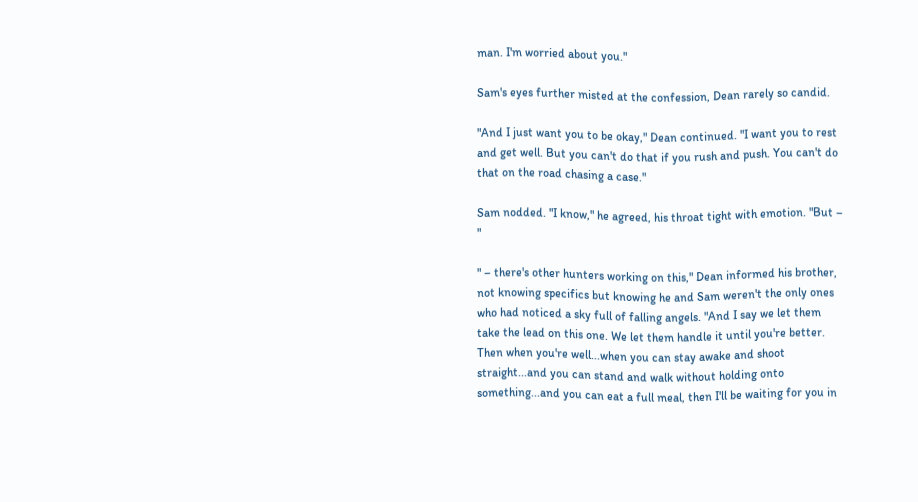man. I'm worried about you."

Sam's eyes further misted at the confession, Dean rarely so candid.

"And I just want you to be okay," Dean continued. "I want you to rest and get well. But you can't do that if you rush and push. You can't do that on the road chasing a case."

Sam nodded. "I know," he agreed, his throat tight with emotion. "But – "

" – there's other hunters working on this," Dean informed his brother, not knowing specifics but knowing he and Sam weren't the only ones who had noticed a sky full of falling angels. "And I say we let them take the lead on this one. We let them handle it until you're better. Then when you're well...when you can stay awake and shoot straight...and you can stand and walk without holding onto something...and you can eat a full meal, then I'll be waiting for you in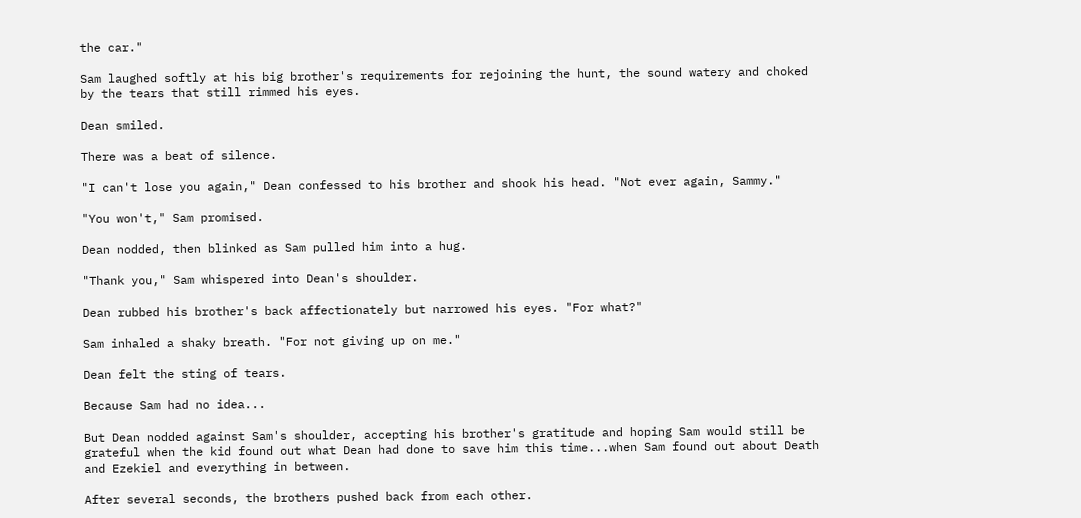the car."

Sam laughed softly at his big brother's requirements for rejoining the hunt, the sound watery and choked by the tears that still rimmed his eyes.

Dean smiled.

There was a beat of silence.

"I can't lose you again," Dean confessed to his brother and shook his head. "Not ever again, Sammy."

"You won't," Sam promised.

Dean nodded, then blinked as Sam pulled him into a hug.

"Thank you," Sam whispered into Dean's shoulder.

Dean rubbed his brother's back affectionately but narrowed his eyes. "For what?"

Sam inhaled a shaky breath. "For not giving up on me."

Dean felt the sting of tears.

Because Sam had no idea...

But Dean nodded against Sam's shoulder, accepting his brother's gratitude and hoping Sam would still be grateful when the kid found out what Dean had done to save him this time...when Sam found out about Death and Ezekiel and everything in between.

After several seconds, the brothers pushed back from each other.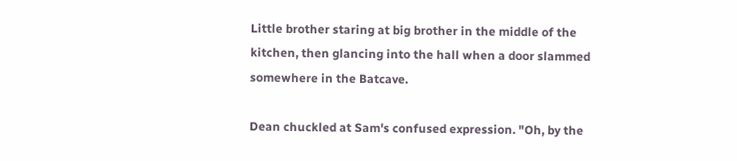Little brother staring at big brother in the middle of the kitchen, then glancing into the hall when a door slammed somewhere in the Batcave.

Dean chuckled at Sam's confused expression. "Oh, by the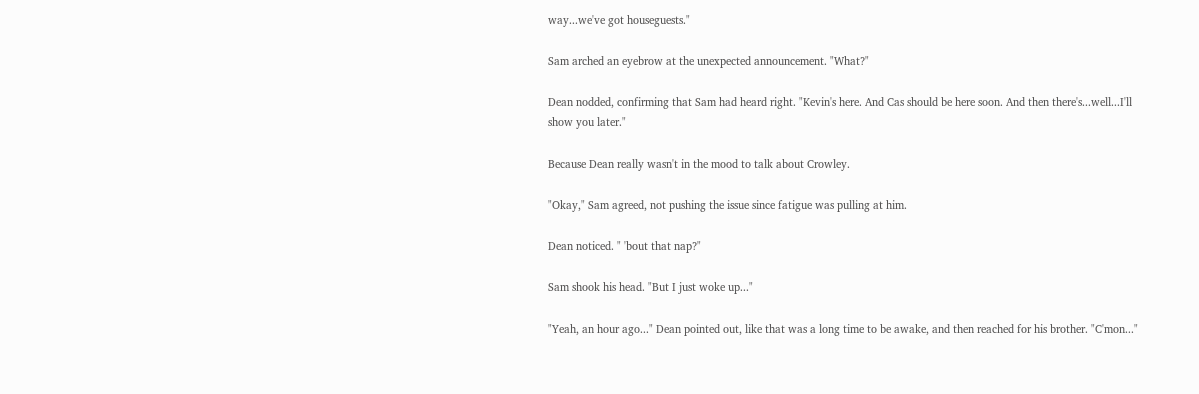way...we've got houseguests."

Sam arched an eyebrow at the unexpected announcement. "What?"

Dean nodded, confirming that Sam had heard right. "Kevin's here. And Cas should be here soon. And then there's...well...I'll show you later."

Because Dean really wasn't in the mood to talk about Crowley.

"Okay," Sam agreed, not pushing the issue since fatigue was pulling at him.

Dean noticed. " 'bout that nap?"

Sam shook his head. "But I just woke up..."

"Yeah, an hour ago..." Dean pointed out, like that was a long time to be awake, and then reached for his brother. "C'mon..."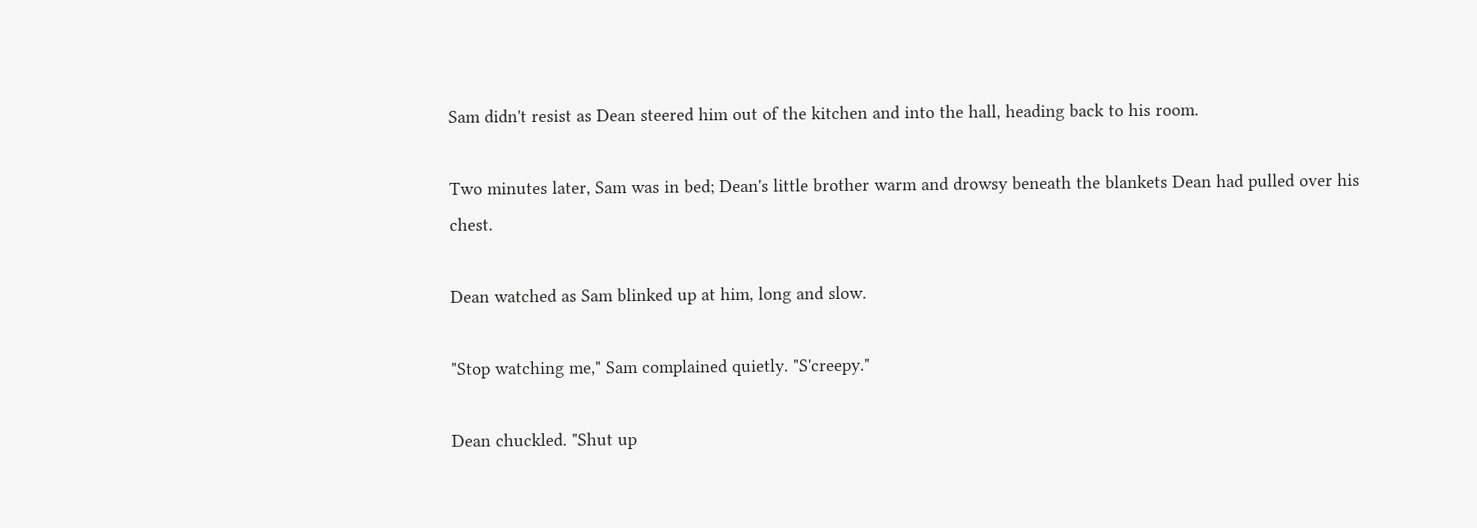Sam didn't resist as Dean steered him out of the kitchen and into the hall, heading back to his room.

Two minutes later, Sam was in bed; Dean's little brother warm and drowsy beneath the blankets Dean had pulled over his chest.

Dean watched as Sam blinked up at him, long and slow.

"Stop watching me," Sam complained quietly. "S'creepy."

Dean chuckled. "Shut up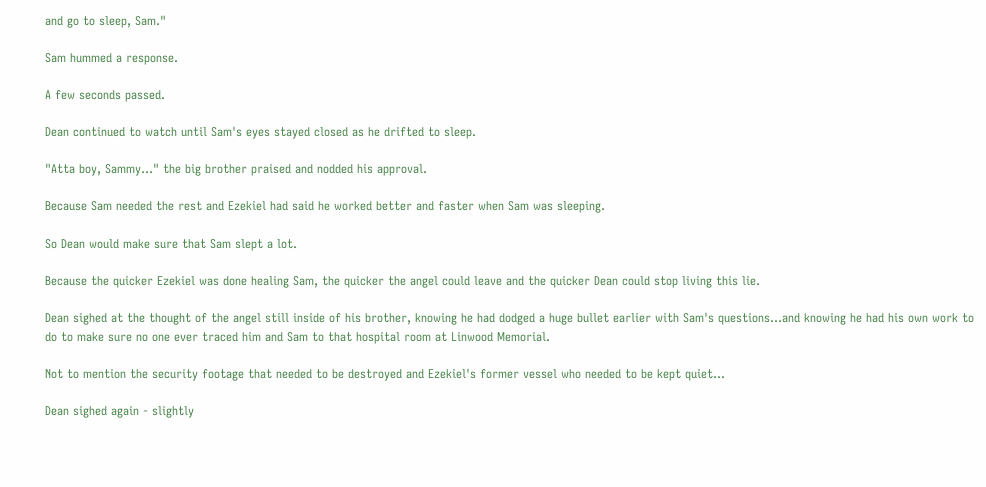and go to sleep, Sam."

Sam hummed a response.

A few seconds passed.

Dean continued to watch until Sam's eyes stayed closed as he drifted to sleep.

"Atta boy, Sammy..." the big brother praised and nodded his approval.

Because Sam needed the rest and Ezekiel had said he worked better and faster when Sam was sleeping.

So Dean would make sure that Sam slept a lot.

Because the quicker Ezekiel was done healing Sam, the quicker the angel could leave and the quicker Dean could stop living this lie.

Dean sighed at the thought of the angel still inside of his brother, knowing he had dodged a huge bullet earlier with Sam's questions...and knowing he had his own work to do to make sure no one ever traced him and Sam to that hospital room at Linwood Memorial.

Not to mention the security footage that needed to be destroyed and Ezekiel's former vessel who needed to be kept quiet...

Dean sighed again - slightly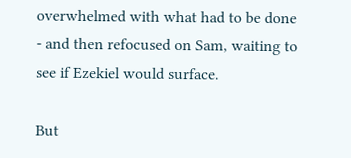overwhelmed with what had to be done - and then refocused on Sam, waiting to see if Ezekiel would surface.

But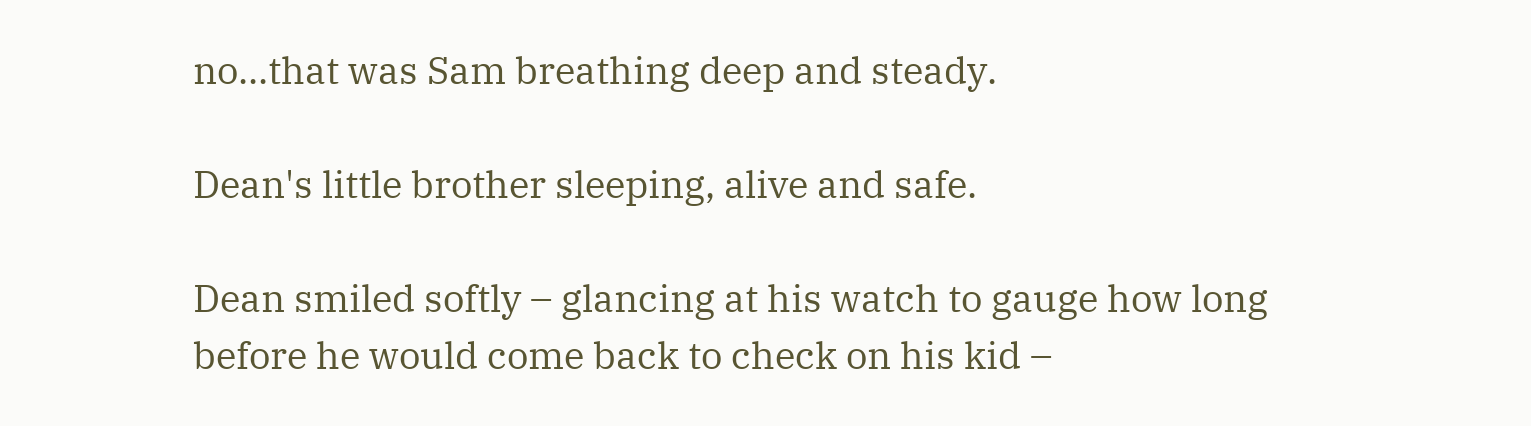no...that was Sam breathing deep and steady.

Dean's little brother sleeping, alive and safe.

Dean smiled softly – glancing at his watch to gauge how long before he would come back to check on his kid –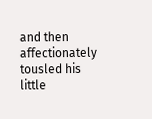and then affectionately tousled his little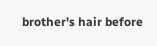brother's hair before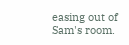easing out of Sam's room.